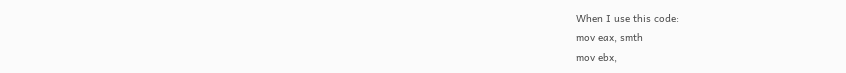When I use this code:
mov eax, smth
mov ebx,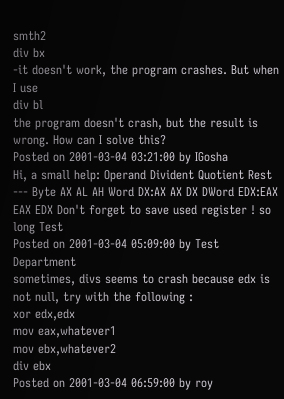smth2
div bx
-it doesn't work, the program crashes. But when I use
div bl
the program doesn't crash, but the result is wrong. How can I solve this?
Posted on 2001-03-04 03:21:00 by IGosha
Hi, a small help: Operand Divident Quotient Rest --- Byte AX AL AH Word DX:AX AX DX DWord EDX:EAX EAX EDX Don't forget to save used register ! so long Test
Posted on 2001-03-04 05:09:00 by Test Department
sometimes, divs seems to crash because edx is not null, try with the following :
xor edx,edx
mov eax,whatever1
mov ebx,whatever2
div ebx
Posted on 2001-03-04 06:59:00 by roy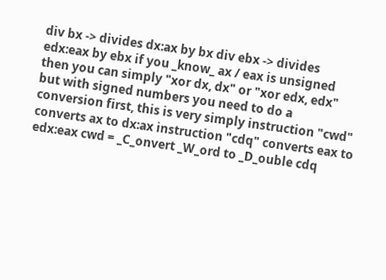div bx -> divides dx:ax by bx div ebx -> divides edx:eax by ebx if you _know_ ax / eax is unsigned then you can simply "xor dx, dx" or "xor edx, edx" but with signed numbers you need to do a conversion first, this is very simply instruction "cwd" converts ax to dx:ax instruction "cdq" converts eax to edx:eax cwd = _C_onvert _W_ord to _D_ouble cdq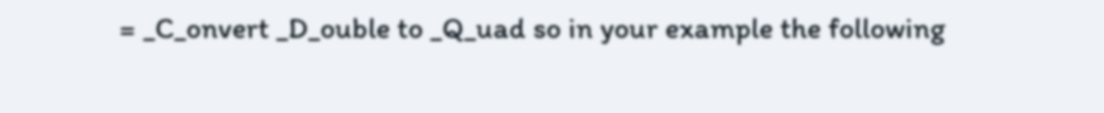= _C_onvert _D_ouble to _Q_uad so in your example the following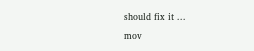should fix it ...

mov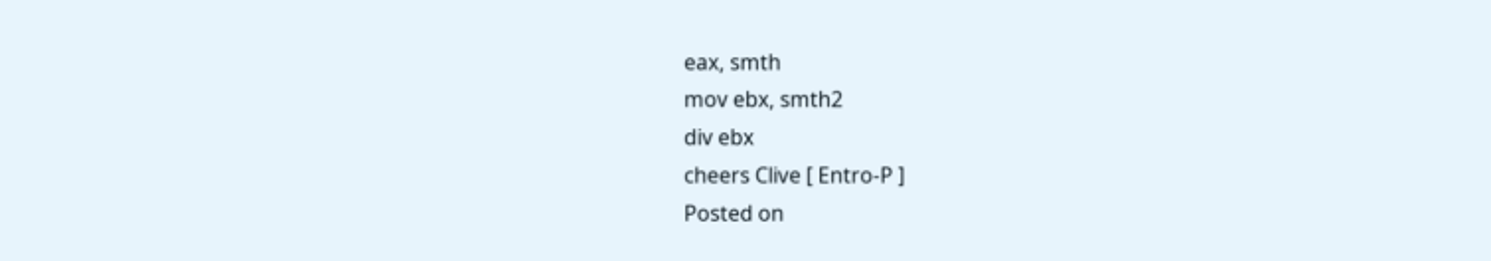eax, smth
mov ebx, smth2
div ebx
cheers Clive [ Entro-P ]
Posted on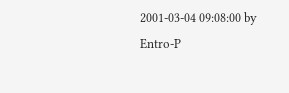2001-03-04 09:08:00 by Entro-P